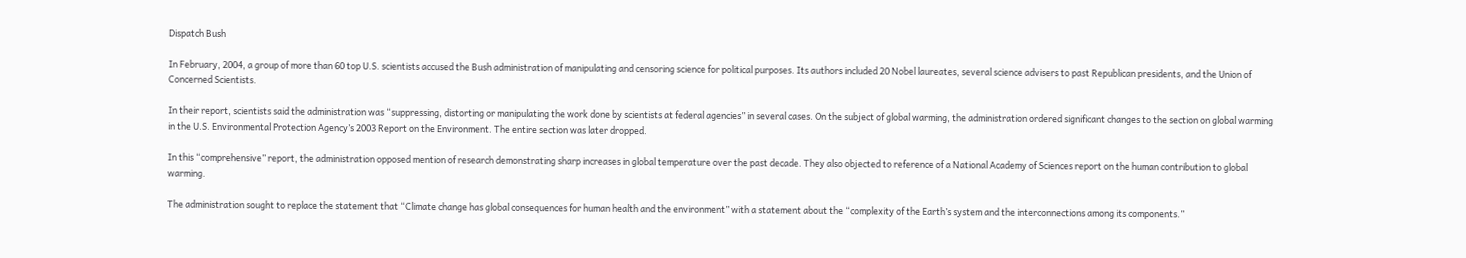Dispatch Bush

In February, 2004, a group of more than 60 top U.S. scientists accused the Bush administration of manipulating and censoring science for political purposes. Its authors included 20 Nobel laureates, several science advisers to past Republican presidents, and the Union of Concerned Scientists.

In their report, scientists said the administration was “suppressing, distorting or manipulating the work done by scientists at federal agencies” in several cases. On the subject of global warming, the administration ordered significant changes to the section on global warming in the U.S. Environmental Protection Agency’s 2003 Report on the Environment. The entire section was later dropped.

In this “comprehensive” report, the administration opposed mention of research demonstrating sharp increases in global temperature over the past decade. They also objected to reference of a National Academy of Sciences report on the human contribution to global warming.

The administration sought to replace the statement that “Climate change has global consequences for human health and the environment” with a statement about the “complexity of the Earth’s system and the interconnections among its components.”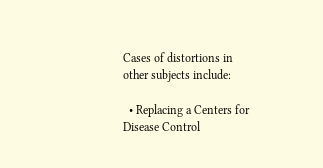Cases of distortions in other subjects include:

  • Replacing a Centers for Disease Control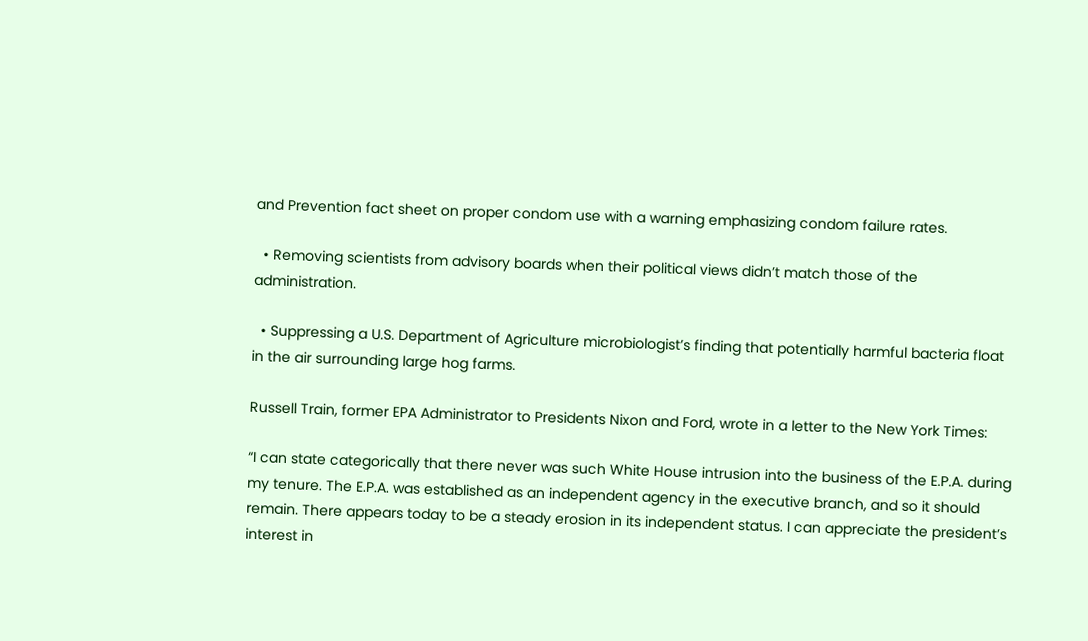and Prevention fact sheet on proper condom use with a warning emphasizing condom failure rates.

  • Removing scientists from advisory boards when their political views didn’t match those of the administration.

  • Suppressing a U.S. Department of Agriculture microbiologist’s finding that potentially harmful bacteria float in the air surrounding large hog farms.

Russell Train, former EPA Administrator to Presidents Nixon and Ford, wrote in a letter to the New York Times:

“I can state categorically that there never was such White House intrusion into the business of the E.P.A. during my tenure. The E.P.A. was established as an independent agency in the executive branch, and so it should remain. There appears today to be a steady erosion in its independent status. I can appreciate the president’s interest in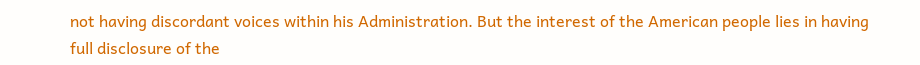not having discordant voices within his Administration. But the interest of the American people lies in having full disclosure of the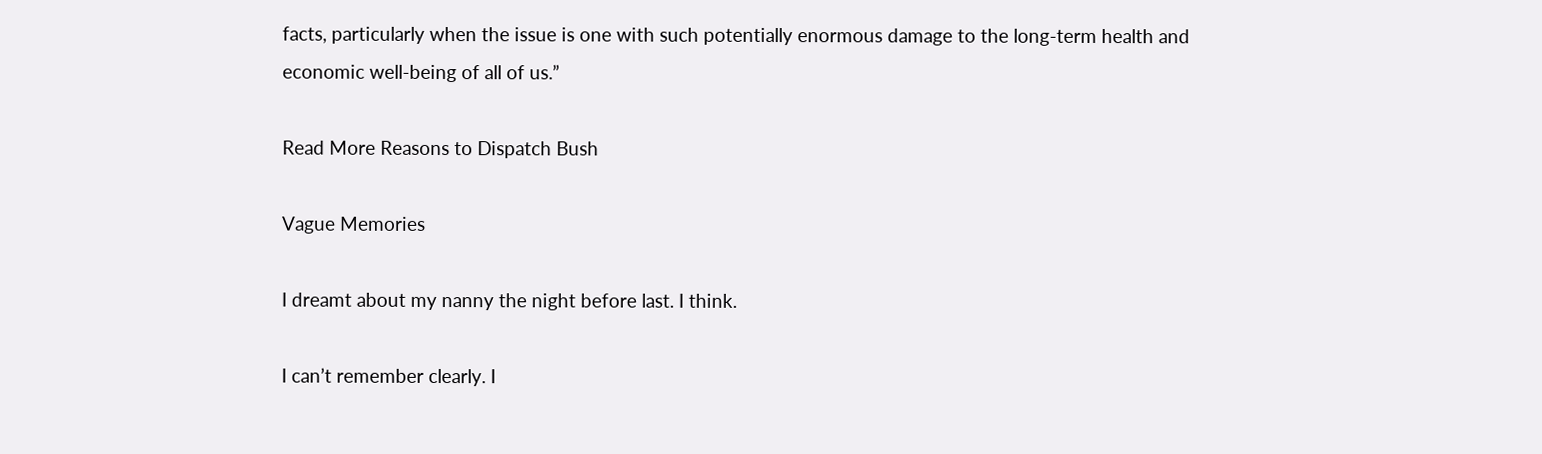facts, particularly when the issue is one with such potentially enormous damage to the long-term health and economic well-being of all of us.”

Read More Reasons to Dispatch Bush

Vague Memories

I dreamt about my nanny the night before last. I think.

I can’t remember clearly. I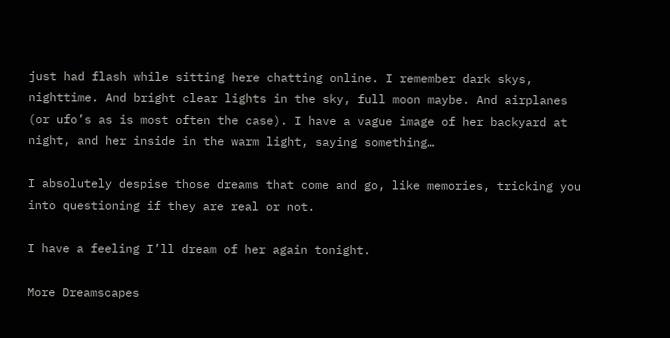just had flash while sitting here chatting online. I remember dark skys, nighttime. And bright clear lights in the sky, full moon maybe. And airplanes (or ufo’s as is most often the case). I have a vague image of her backyard at night, and her inside in the warm light, saying something…

I absolutely despise those dreams that come and go, like memories, tricking you into questioning if they are real or not.

I have a feeling I’ll dream of her again tonight.

More Dreamscapes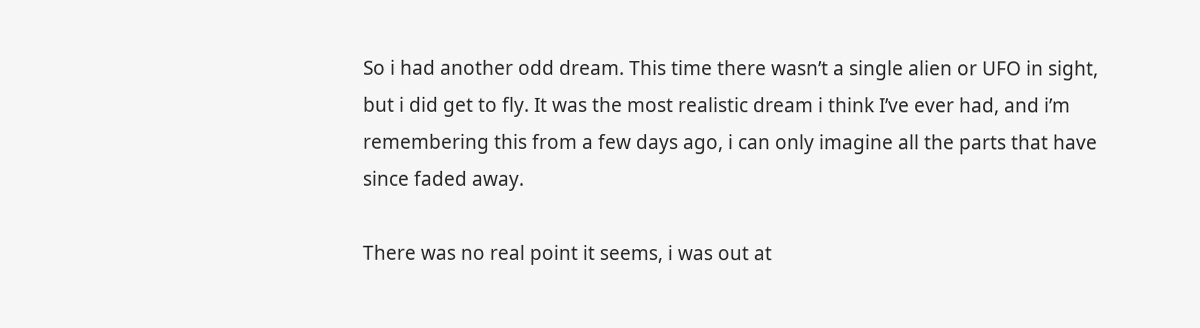So i had another odd dream. This time there wasn’t a single alien or UFO in sight, but i did get to fly. It was the most realistic dream i think I’ve ever had, and i’m remembering this from a few days ago, i can only imagine all the parts that have since faded away.

There was no real point it seems, i was out at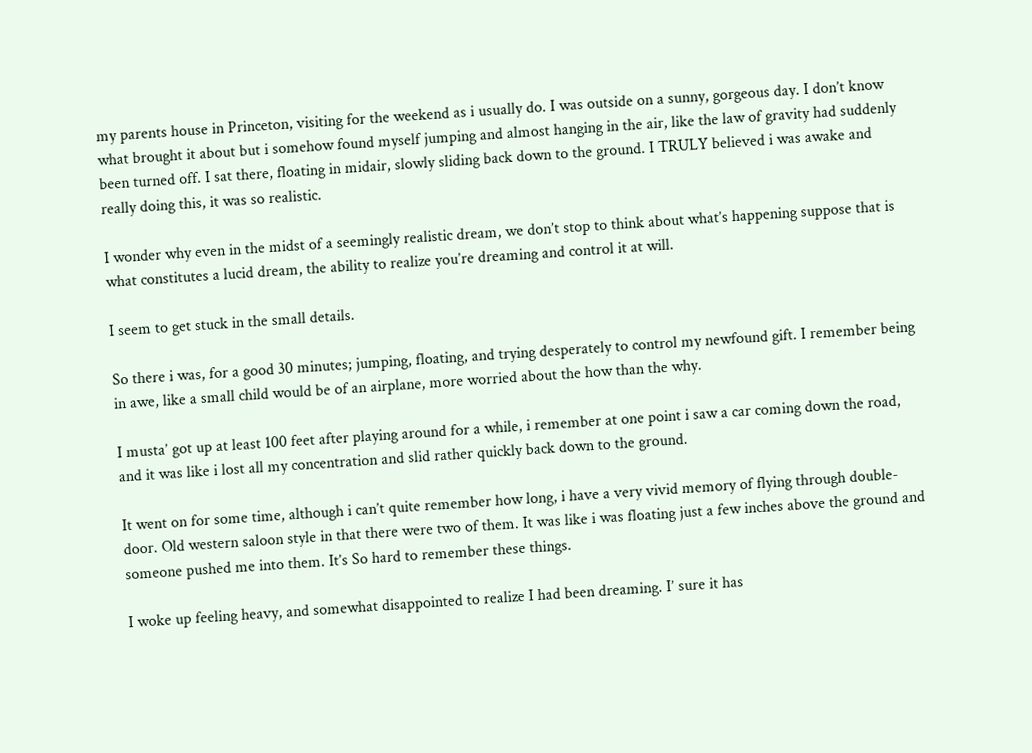my parents house in Princeton, visiting for the weekend as i usually do. I was outside on a sunny, gorgeous day. I don’t know what brought it about but i somehow found myself jumping and almost hanging in the air, like the law of gravity had suddenly been turned off. I sat there, floating in midair, slowly sliding back down to the ground. I TRULY believed i was awake and really doing this, it was so realistic.

I wonder why even in the midst of a seemingly realistic dream, we don’t stop to think about what’s happening suppose that is what constitutes a lucid dream, the ability to realize you’re dreaming and control it at will.

I seem to get stuck in the small details.

So there i was, for a good 30 minutes; jumping, floating, and trying desperately to control my newfound gift. I remember being in awe, like a small child would be of an airplane, more worried about the how than the why.

I musta’ got up at least 100 feet after playing around for a while, i remember at one point i saw a car coming down the road, and it was like i lost all my concentration and slid rather quickly back down to the ground.

It went on for some time, although i can’t quite remember how long, i have a very vivid memory of flying through double-door. Old western saloon style in that there were two of them. It was like i was floating just a few inches above the ground and someone pushed me into them. It’s So hard to remember these things.

I woke up feeling heavy, and somewhat disappointed to realize I had been dreaming. I’ sure it has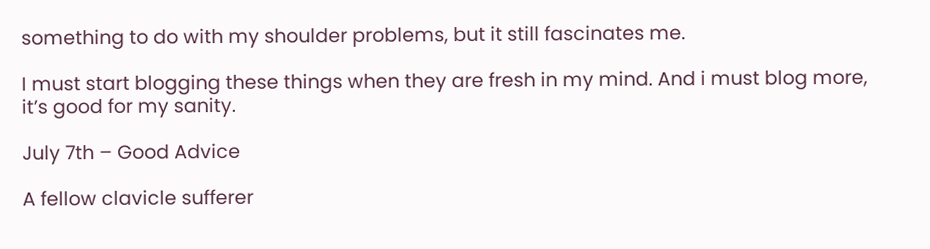something to do with my shoulder problems, but it still fascinates me.

I must start blogging these things when they are fresh in my mind. And i must blog more, it’s good for my sanity.

July 7th – Good Advice

A fellow clavicle sufferer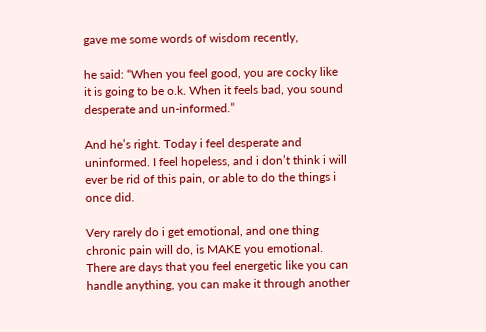gave me some words of wisdom recently,

he said: “When you feel good, you are cocky like it is going to be o.k. When it feels bad, you sound desperate and un-informed.”

And he’s right. Today i feel desperate and uninformed. I feel hopeless, and i don’t think i will ever be rid of this pain, or able to do the things i once did.

Very rarely do i get emotional, and one thing chronic pain will do, is MAKE you emotional. There are days that you feel energetic like you can handle anything, you can make it through another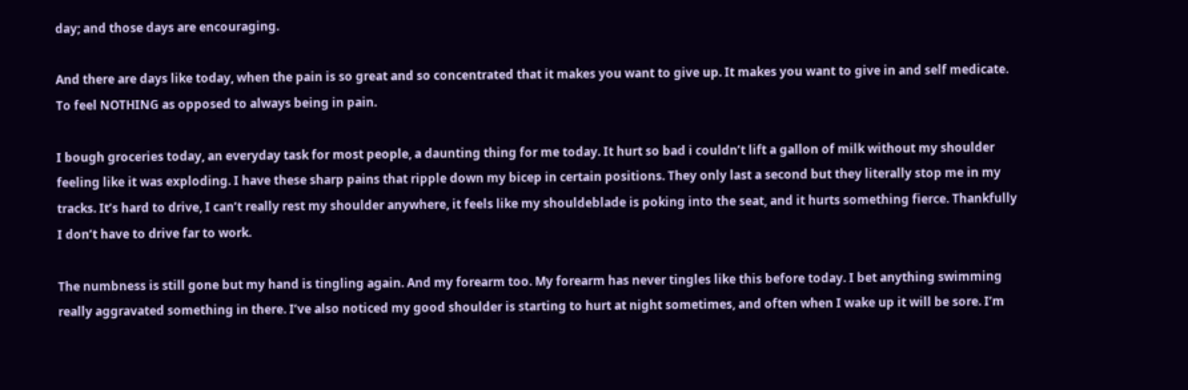day; and those days are encouraging.

And there are days like today, when the pain is so great and so concentrated that it makes you want to give up. It makes you want to give in and self medicate. To feel NOTHING as opposed to always being in pain.

I bough groceries today, an everyday task for most people, a daunting thing for me today. It hurt so bad i couldn’t lift a gallon of milk without my shoulder feeling like it was exploding. I have these sharp pains that ripple down my bicep in certain positions. They only last a second but they literally stop me in my tracks. It’s hard to drive, I can’t really rest my shoulder anywhere, it feels like my shouldeblade is poking into the seat, and it hurts something fierce. Thankfully I don’t have to drive far to work.

The numbness is still gone but my hand is tingling again. And my forearm too. My forearm has never tingles like this before today. I bet anything swimming really aggravated something in there. I’ve also noticed my good shoulder is starting to hurt at night sometimes, and often when I wake up it will be sore. I’m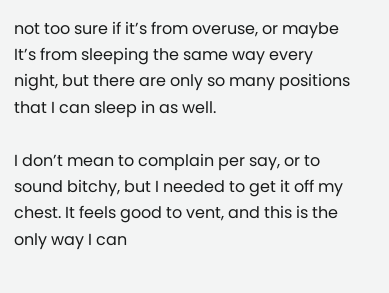not too sure if it’s from overuse, or maybe It’s from sleeping the same way every night, but there are only so many positions that I can sleep in as well.

I don’t mean to complain per say, or to sound bitchy, but I needed to get it off my chest. It feels good to vent, and this is the only way I can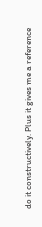do it constructively. Plus it gives me a reference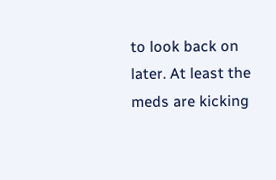to look back on later. At least the meds are kicking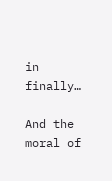in finally…

And the moral of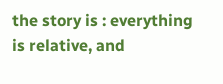the story is : everything is relative, and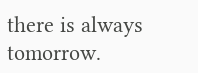there is always tomorrow.